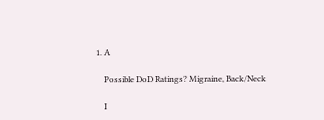1. A

    Possible DoD Ratings? Migraine, Back/Neck

    I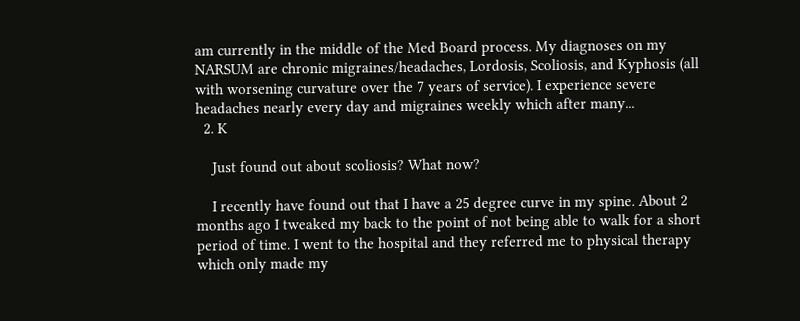am currently in the middle of the Med Board process. My diagnoses on my NARSUM are chronic migraines/headaches, Lordosis, Scoliosis, and Kyphosis (all with worsening curvature over the 7 years of service). I experience severe headaches nearly every day and migraines weekly which after many...
  2. K

    Just found out about scoliosis? What now?

    I recently have found out that I have a 25 degree curve in my spine. About 2 months ago I tweaked my back to the point of not being able to walk for a short period of time. I went to the hospital and they referred me to physical therapy which only made my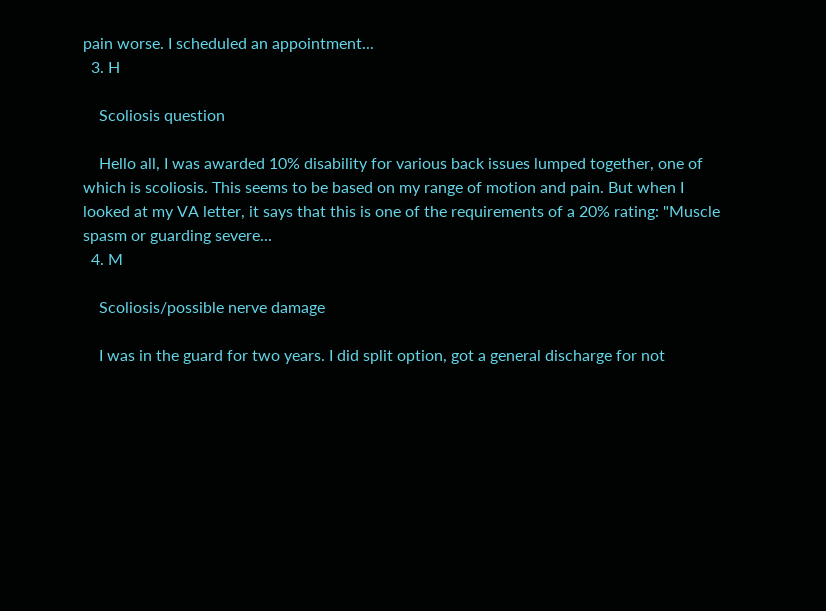pain worse. I scheduled an appointment...
  3. H

    Scoliosis question

    Hello all, I was awarded 10% disability for various back issues lumped together, one of which is scoliosis. This seems to be based on my range of motion and pain. But when I looked at my VA letter, it says that this is one of the requirements of a 20% rating: "Muscle spasm or guarding severe...
  4. M

    Scoliosis/possible nerve damage

    I was in the guard for two years. I did split option, got a general discharge for not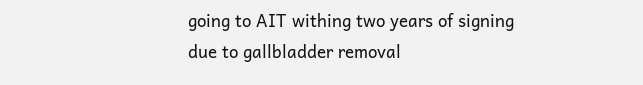going to AIT withing two years of signing due to gallbladder removal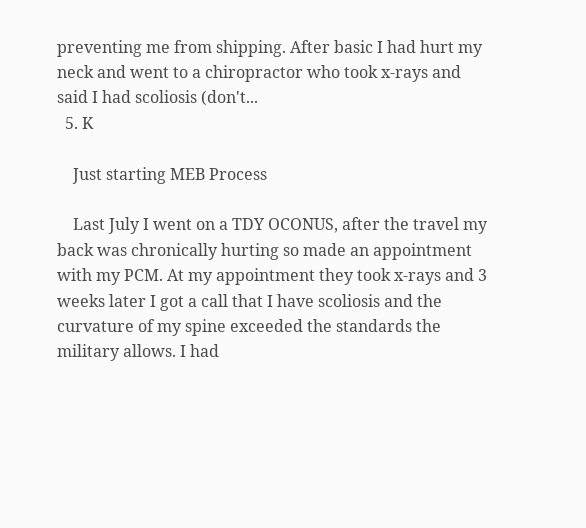preventing me from shipping. After basic I had hurt my neck and went to a chiropractor who took x-rays and said I had scoliosis (don't...
  5. K

    Just starting MEB Process

    Last July I went on a TDY OCONUS, after the travel my back was chronically hurting so made an appointment with my PCM. At my appointment they took x-rays and 3 weeks later I got a call that I have scoliosis and the curvature of my spine exceeded the standards the military allows. I had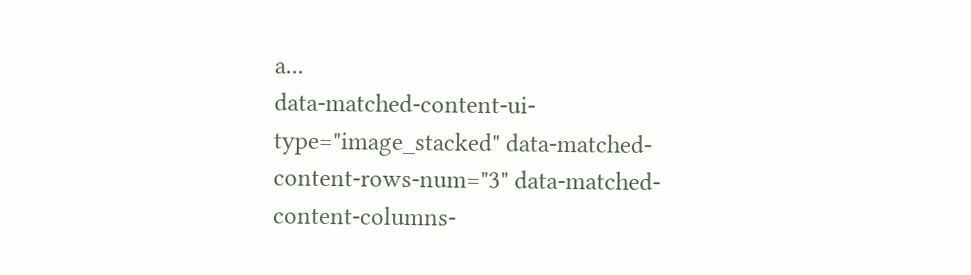a...
data-matched-content-ui-type="image_stacked" data-matched-content-rows-num="3" data-matched-content-columns-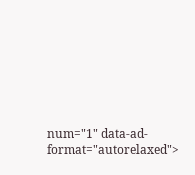num="1" data-ad-format="autorelaxed">